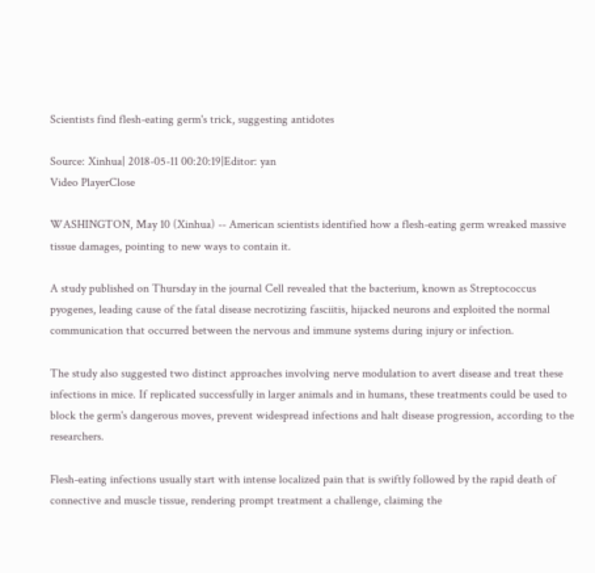Scientists find flesh-eating germ's trick, suggesting antidotes

Source: Xinhua| 2018-05-11 00:20:19|Editor: yan
Video PlayerClose

WASHINGTON, May 10 (Xinhua) -- American scientists identified how a flesh-eating germ wreaked massive tissue damages, pointing to new ways to contain it.

A study published on Thursday in the journal Cell revealed that the bacterium, known as Streptococcus pyogenes, leading cause of the fatal disease necrotizing fasciitis, hijacked neurons and exploited the normal communication that occurred between the nervous and immune systems during injury or infection.

The study also suggested two distinct approaches involving nerve modulation to avert disease and treat these infections in mice. If replicated successfully in larger animals and in humans, these treatments could be used to block the germ's dangerous moves, prevent widespread infections and halt disease progression, according to the researchers.

Flesh-eating infections usually start with intense localized pain that is swiftly followed by the rapid death of connective and muscle tissue, rendering prompt treatment a challenge, claiming the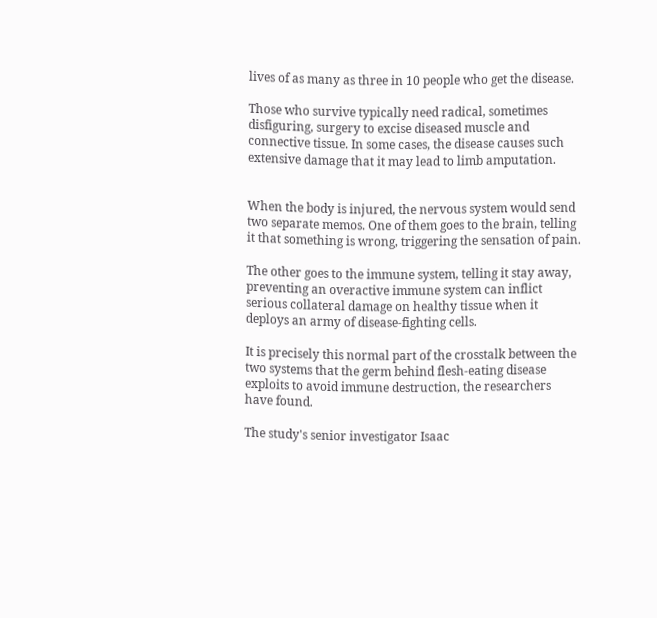lives of as many as three in 10 people who get the disease.

Those who survive typically need radical, sometimes disfiguring, surgery to excise diseased muscle and connective tissue. In some cases, the disease causes such extensive damage that it may lead to limb amputation.


When the body is injured, the nervous system would send two separate memos. One of them goes to the brain, telling it that something is wrong, triggering the sensation of pain.

The other goes to the immune system, telling it stay away, preventing an overactive immune system can inflict serious collateral damage on healthy tissue when it deploys an army of disease-fighting cells.

It is precisely this normal part of the crosstalk between the two systems that the germ behind flesh-eating disease exploits to avoid immune destruction, the researchers have found.

The study's senior investigator Isaac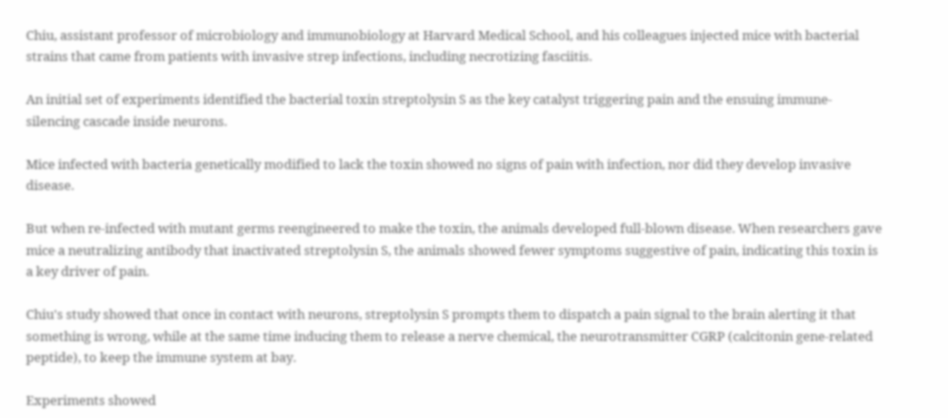Chiu, assistant professor of microbiology and immunobiology at Harvard Medical School, and his colleagues injected mice with bacterial strains that came from patients with invasive strep infections, including necrotizing fasciitis.

An initial set of experiments identified the bacterial toxin streptolysin S as the key catalyst triggering pain and the ensuing immune-silencing cascade inside neurons.

Mice infected with bacteria genetically modified to lack the toxin showed no signs of pain with infection, nor did they develop invasive disease.

But when re-infected with mutant germs reengineered to make the toxin, the animals developed full-blown disease. When researchers gave mice a neutralizing antibody that inactivated streptolysin S, the animals showed fewer symptoms suggestive of pain, indicating this toxin is a key driver of pain.

Chiu's study showed that once in contact with neurons, streptolysin S prompts them to dispatch a pain signal to the brain alerting it that something is wrong, while at the same time inducing them to release a nerve chemical, the neurotransmitter CGRP (calcitonin gene-related peptide), to keep the immune system at bay.

Experiments showed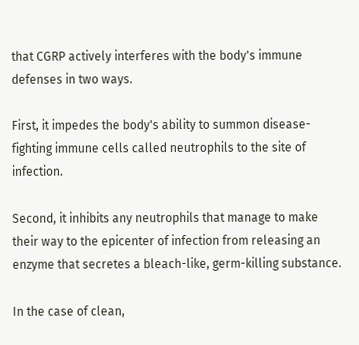that CGRP actively interferes with the body's immune defenses in two ways.

First, it impedes the body's ability to summon disease-fighting immune cells called neutrophils to the site of infection.

Second, it inhibits any neutrophils that manage to make their way to the epicenter of infection from releasing an enzyme that secretes a bleach-like, germ-killing substance.

In the case of clean,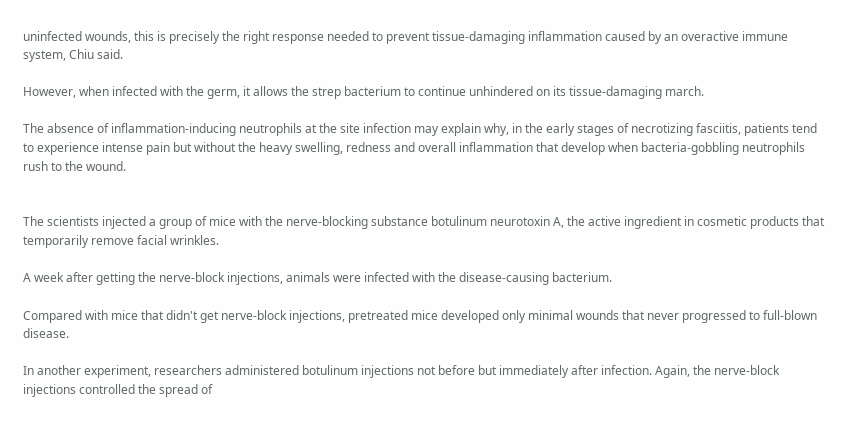uninfected wounds, this is precisely the right response needed to prevent tissue-damaging inflammation caused by an overactive immune system, Chiu said.

However, when infected with the germ, it allows the strep bacterium to continue unhindered on its tissue-damaging march.

The absence of inflammation-inducing neutrophils at the site infection may explain why, in the early stages of necrotizing fasciitis, patients tend to experience intense pain but without the heavy swelling, redness and overall inflammation that develop when bacteria-gobbling neutrophils rush to the wound.


The scientists injected a group of mice with the nerve-blocking substance botulinum neurotoxin A, the active ingredient in cosmetic products that temporarily remove facial wrinkles.

A week after getting the nerve-block injections, animals were infected with the disease-causing bacterium.

Compared with mice that didn't get nerve-block injections, pretreated mice developed only minimal wounds that never progressed to full-blown disease.

In another experiment, researchers administered botulinum injections not before but immediately after infection. Again, the nerve-block injections controlled the spread of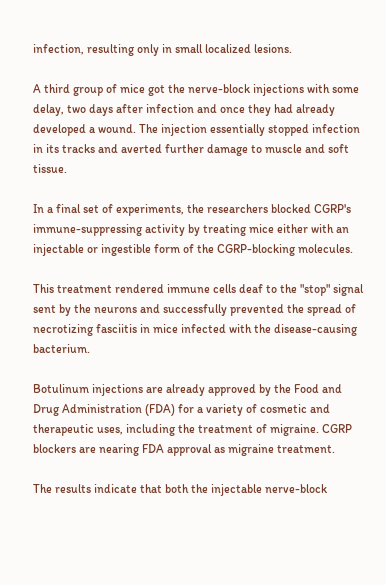infection, resulting only in small localized lesions.

A third group of mice got the nerve-block injections with some delay, two days after infection and once they had already developed a wound. The injection essentially stopped infection in its tracks and averted further damage to muscle and soft tissue.

In a final set of experiments, the researchers blocked CGRP's immune-suppressing activity by treating mice either with an injectable or ingestible form of the CGRP-blocking molecules.

This treatment rendered immune cells deaf to the "stop" signal sent by the neurons and successfully prevented the spread of necrotizing fasciitis in mice infected with the disease-causing bacterium.

Botulinum injections are already approved by the Food and Drug Administration (FDA) for a variety of cosmetic and therapeutic uses, including the treatment of migraine. CGRP blockers are nearing FDA approval as migraine treatment.

The results indicate that both the injectable nerve-block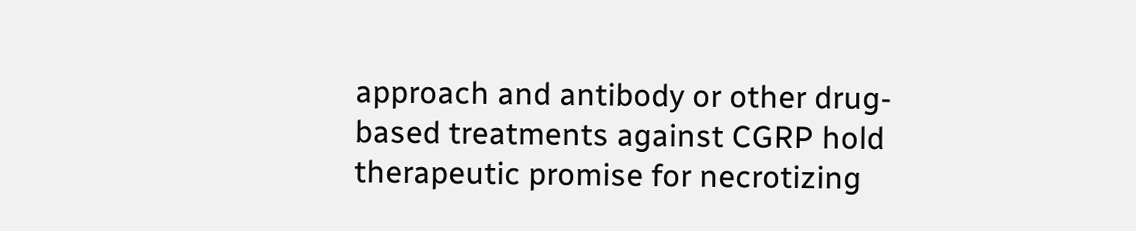approach and antibody or other drug-based treatments against CGRP hold therapeutic promise for necrotizing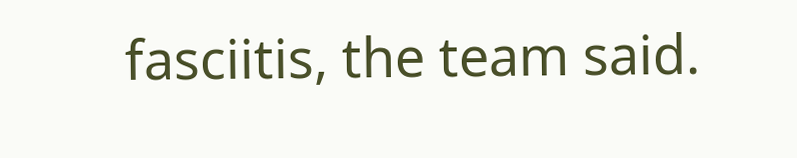fasciitis, the team said.